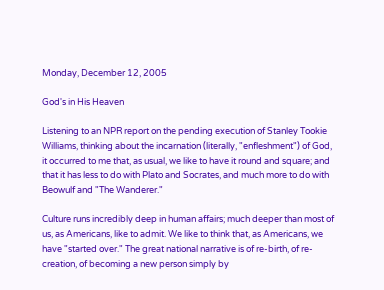Monday, December 12, 2005

God's in His Heaven

Listening to an NPR report on the pending execution of Stanley Tookie Williams, thinking about the incarnation (literally, "enfleshment") of God, it occurred to me that, as usual, we like to have it round and square; and that it has less to do with Plato and Socrates, and much more to do with Beowulf and "The Wanderer."

Culture runs incredibly deep in human affairs; much deeper than most of us, as Americans, like to admit. We like to think that, as Americans, we have "started over." The great national narrative is of re-birth, of re-creation, of becoming a new person simply by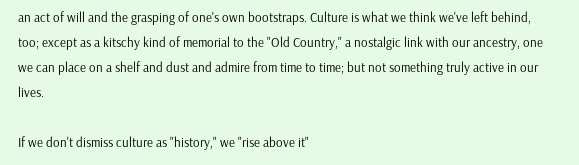an act of will and the grasping of one's own bootstraps. Culture is what we think we've left behind, too; except as a kitschy kind of memorial to the "Old Country," a nostalgic link with our ancestry, one we can place on a shelf and dust and admire from time to time; but not something truly active in our lives.

If we don't dismiss culture as "history," we "rise above it"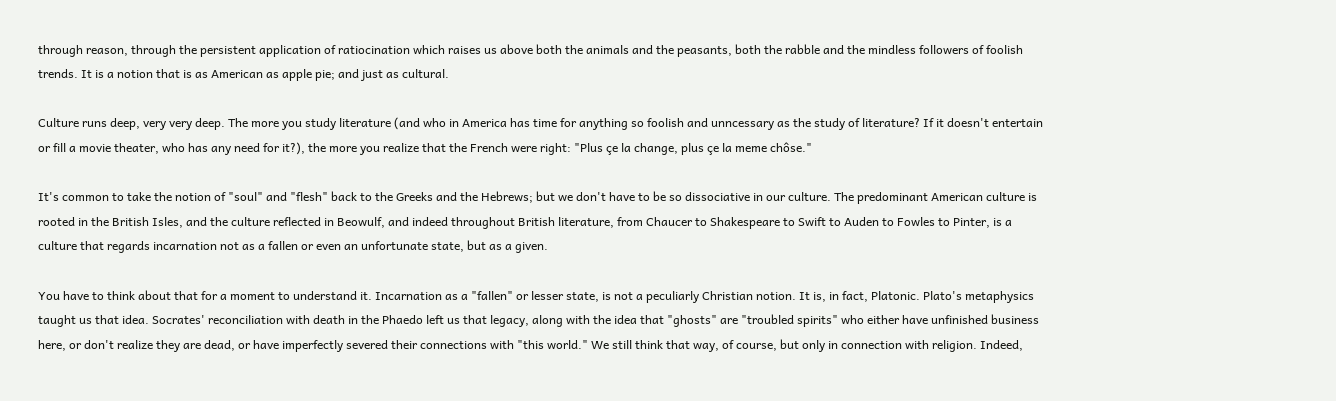through reason, through the persistent application of ratiocination which raises us above both the animals and the peasants, both the rabble and the mindless followers of foolish trends. It is a notion that is as American as apple pie; and just as cultural.

Culture runs deep, very very deep. The more you study literature (and who in America has time for anything so foolish and unncessary as the study of literature? If it doesn't entertain or fill a movie theater, who has any need for it?), the more you realize that the French were right: "Plus çe la change, plus çe la meme chôse."

It's common to take the notion of "soul" and "flesh" back to the Greeks and the Hebrews; but we don't have to be so dissociative in our culture. The predominant American culture is rooted in the British Isles, and the culture reflected in Beowulf, and indeed throughout British literature, from Chaucer to Shakespeare to Swift to Auden to Fowles to Pinter, is a culture that regards incarnation not as a fallen or even an unfortunate state, but as a given.

You have to think about that for a moment to understand it. Incarnation as a "fallen" or lesser state, is not a peculiarly Christian notion. It is, in fact, Platonic. Plato's metaphysics taught us that idea. Socrates' reconciliation with death in the Phaedo left us that legacy, along with the idea that "ghosts" are "troubled spirits" who either have unfinished business here, or don't realize they are dead, or have imperfectly severed their connections with "this world." We still think that way, of course, but only in connection with religion. Indeed,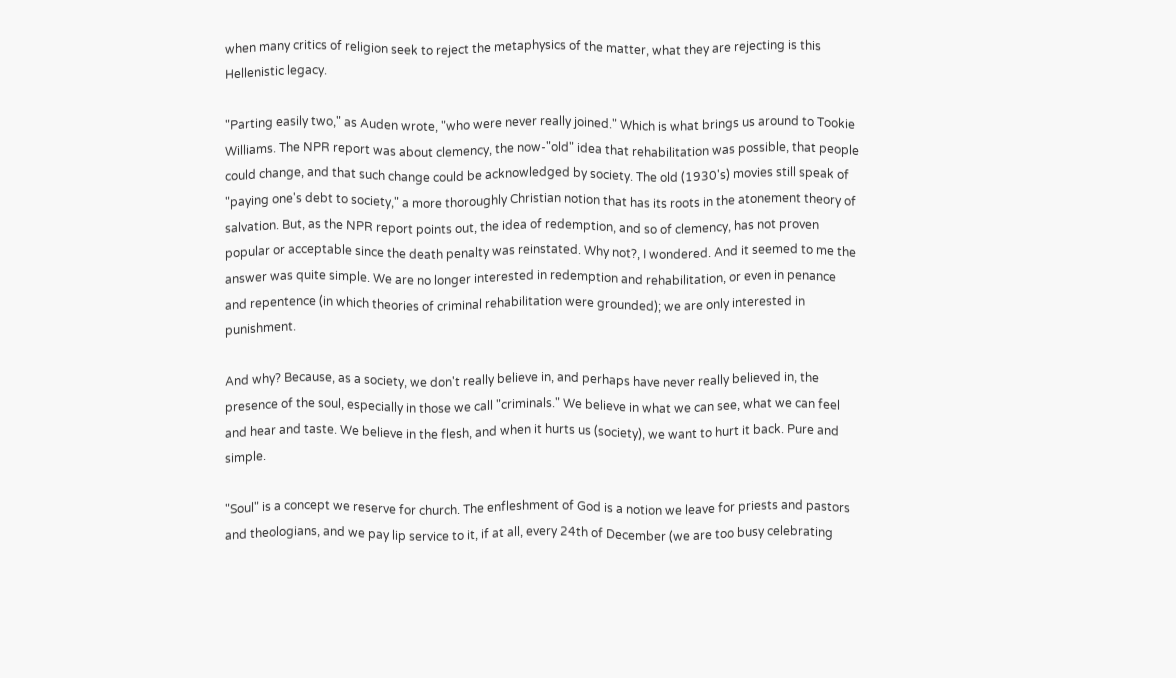when many critics of religion seek to reject the metaphysics of the matter, what they are rejecting is this Hellenistic legacy.

"Parting easily two," as Auden wrote, "who were never really joined." Which is what brings us around to Tookie Williams. The NPR report was about clemency, the now-"old" idea that rehabilitation was possible, that people could change, and that such change could be acknowledged by society. The old (1930's) movies still speak of "paying one's debt to society," a more thoroughly Christian notion that has its roots in the atonement theory of salvation. But, as the NPR report points out, the idea of redemption, and so of clemency, has not proven popular or acceptable since the death penalty was reinstated. Why not?, I wondered. And it seemed to me the answer was quite simple. We are no longer interested in redemption and rehabilitation, or even in penance and repentence (in which theories of criminal rehabilitation were grounded); we are only interested in punishment.

And why? Because, as a society, we don't really believe in, and perhaps have never really believed in, the presence of the soul, especially in those we call "criminals." We believe in what we can see, what we can feel and hear and taste. We believe in the flesh, and when it hurts us (society), we want to hurt it back. Pure and simple.

"Soul" is a concept we reserve for church. The enfleshment of God is a notion we leave for priests and pastors and theologians, and we pay lip service to it, if at all, every 24th of December (we are too busy celebrating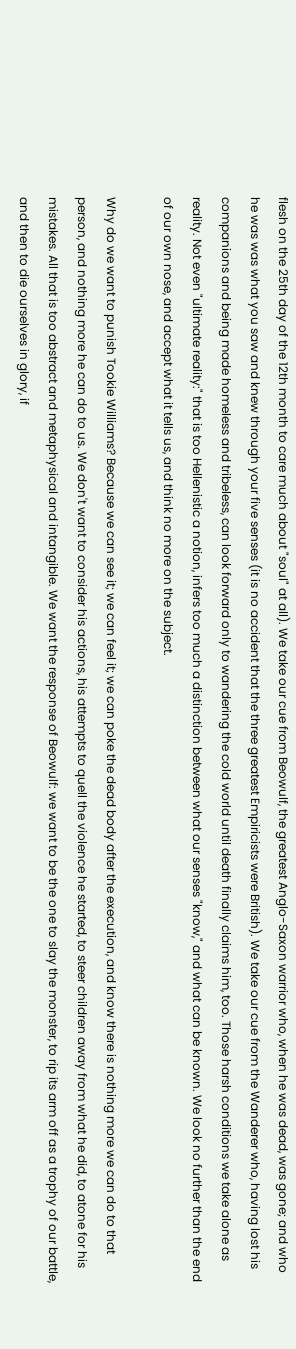flesh on the 25th day of the 12th month to care much about "soul" at all). We take our cue from Beowulf, the greatest Anglo-Saxon warrior who, when he was dead, was gone; and who he was was what you saw and knew through your five senses (it is no accident that the three greatest Empiricists were British). We take our cue from the Wanderer who, having lost his companions and being made homeless and tribeless, can look forward only to wandering the cold world until death finally claims him, too. Those harsh conditions we take alone as reality. Not even "ultimate reality:" that is too Hellenistic a notion, infers too much a distinction between what our senses "know," and what can be known. We look no further than the end of our own nose, and accept what it tells us, and think no more on the subject.

Why do we want to punish Tookie Williams? Because we can see it; we can feel it; we can poke the dead body after the execution, and know there is nothing more we can do to that person, and nothing more he can do to us. We don't want to consider his actions, his attempts to quell the violence he started, to steer children away from what he did, to atone for his mistakes. All that is too abstract and metaphysical and intangible. We want the response of Beowulf: we want to be the one to slay the monster, to rip its arm off as a trophy of our battle, and then to die ourselves in glory, if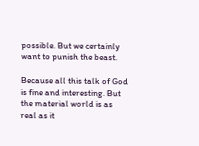possible. But we certainly want to punish the beast.

Because all this talk of God is fine and interesting. But the material world is as real as it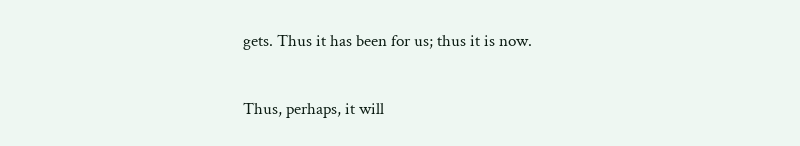gets. Thus it has been for us; thus it is now.

Thus, perhaps, it will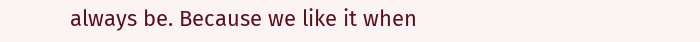always be. Because we like it when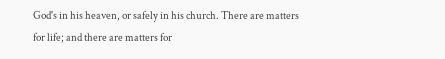God's in his heaven, or safely in his church. There are matters for life; and there are matters for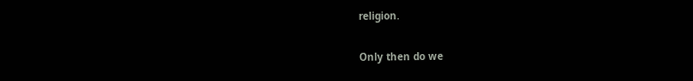religion.

Only then do we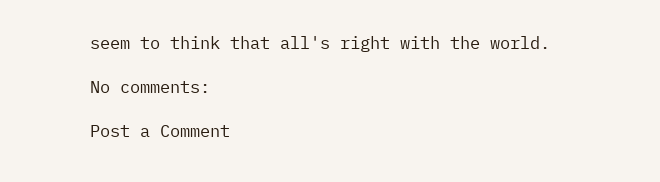seem to think that all's right with the world.

No comments:

Post a Comment